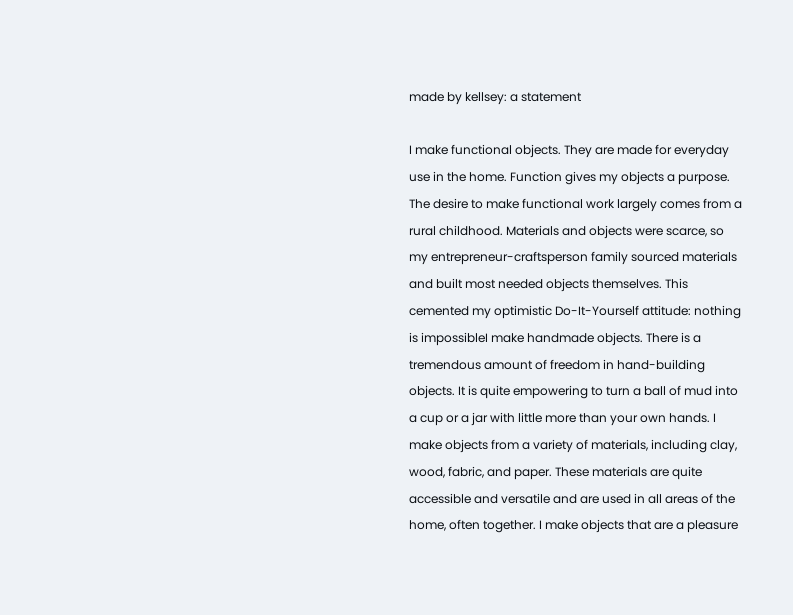made by kellsey: a statement

I make functional objects. They are made for everyday use in the home. Function gives my objects a purpose. The desire to make functional work largely comes from a rural childhood. Materials and objects were scarce, so my entrepreneur-craftsperson family sourced materials and built most needed objects themselves. This cemented my optimistic Do-It-Yourself attitude: nothing is impossibleI make handmade objects. There is a tremendous amount of freedom in hand-building objects. It is quite empowering to turn a ball of mud into a cup or a jar with little more than your own hands. I make objects from a variety of materials, including clay, wood, fabric, and paper. These materials are quite accessible and versatile and are used in all areas of the home, often together. I make objects that are a pleasure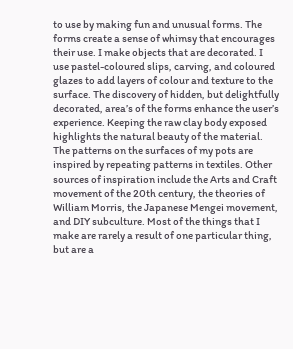to use by making fun and unusual forms. The forms create a sense of whimsy that encourages their use. I make objects that are decorated. I use pastel-coloured slips, carving, and coloured glazes to add layers of colour and texture to the surface. The discovery of hidden, but delightfully decorated, area’s of the forms enhance the user’s experience. Keeping the raw clay body exposed highlights the natural beauty of the material. The patterns on the surfaces of my pots are inspired by repeating patterns in textiles. Other sources of inspiration include the Arts and Craft movement of the 20th century, the theories of William Morris, the Japanese Mengei movement, and DIY subculture. Most of the things that I make are rarely a result of one particular thing, but are a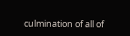culmination of all of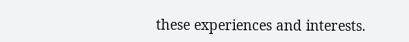these experiences and interests.